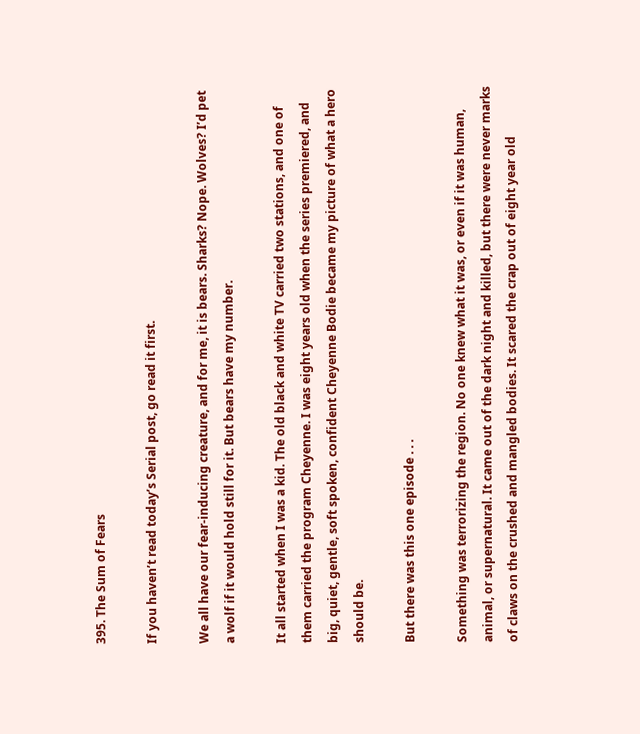395. The Sum of Fears

If you haven’t read today’s Serial post, go read it first.

We all have our fear-inducing creature, and for me, it is bears. Sharks? Nope. Wolves? I’d pet a wolf if it would hold still for it. But bears have my number.

It all started when I was a kid. The old black and white TV carried two stations, and one of them carried the program Cheyenne. I was eight years old when the series premiered, and big, quiet, gentle, soft spoken, confident Cheyenne Bodie became my picture of what a hero should be.

But there was this one episode . . .

Something was terrorizing the region. No one knew what it was, or even if it was human, animal, or supernatural. It came out of the dark night and killed, but there were never marks of claws on the crushed and mangled bodies. It scared the crap out of eight year old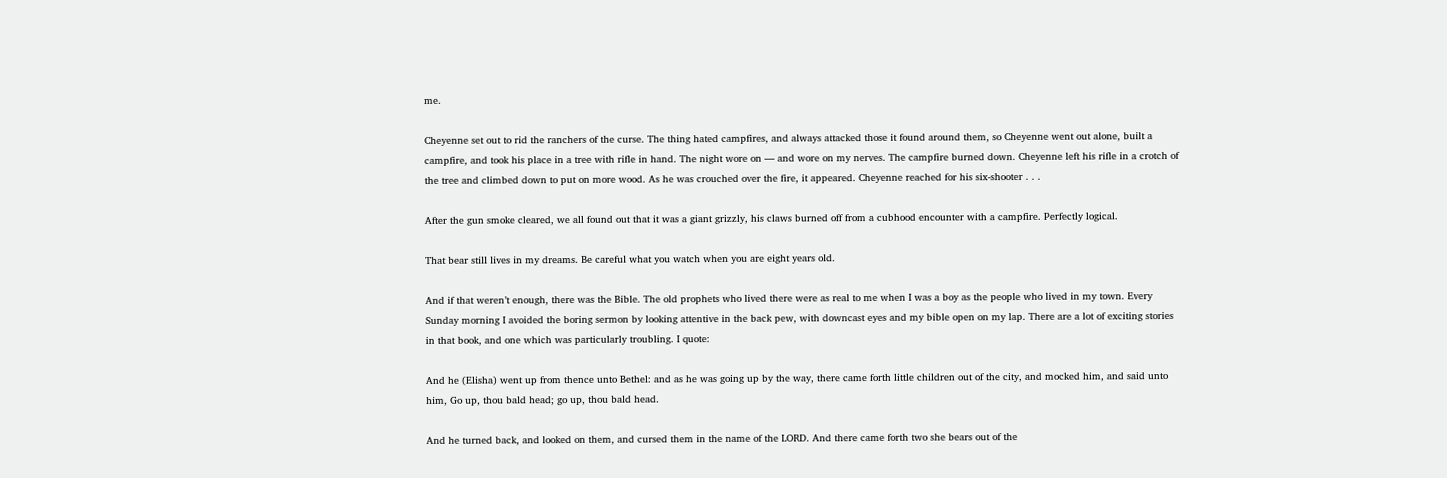me.

Cheyenne set out to rid the ranchers of the curse. The thing hated campfires, and always attacked those it found around them, so Cheyenne went out alone, built a campfire, and took his place in a tree with rifle in hand. The night wore on — and wore on my nerves. The campfire burned down. Cheyenne left his rifle in a crotch of the tree and climbed down to put on more wood. As he was crouched over the fire, it appeared. Cheyenne reached for his six-shooter . . .

After the gun smoke cleared, we all found out that it was a giant grizzly, his claws burned off from a cubhood encounter with a campfire. Perfectly logical.

That bear still lives in my dreams. Be careful what you watch when you are eight years old.

And if that weren’t enough, there was the Bible. The old prophets who lived there were as real to me when I was a boy as the people who lived in my town. Every Sunday morning I avoided the boring sermon by looking attentive in the back pew, with downcast eyes and my bible open on my lap. There are a lot of exciting stories in that book, and one which was particularly troubling. I quote:

And he (Elisha) went up from thence unto Bethel: and as he was going up by the way, there came forth little children out of the city, and mocked him, and said unto him, Go up, thou bald head; go up, thou bald head.

And he turned back, and looked on them, and cursed them in the name of the LORD. And there came forth two she bears out of the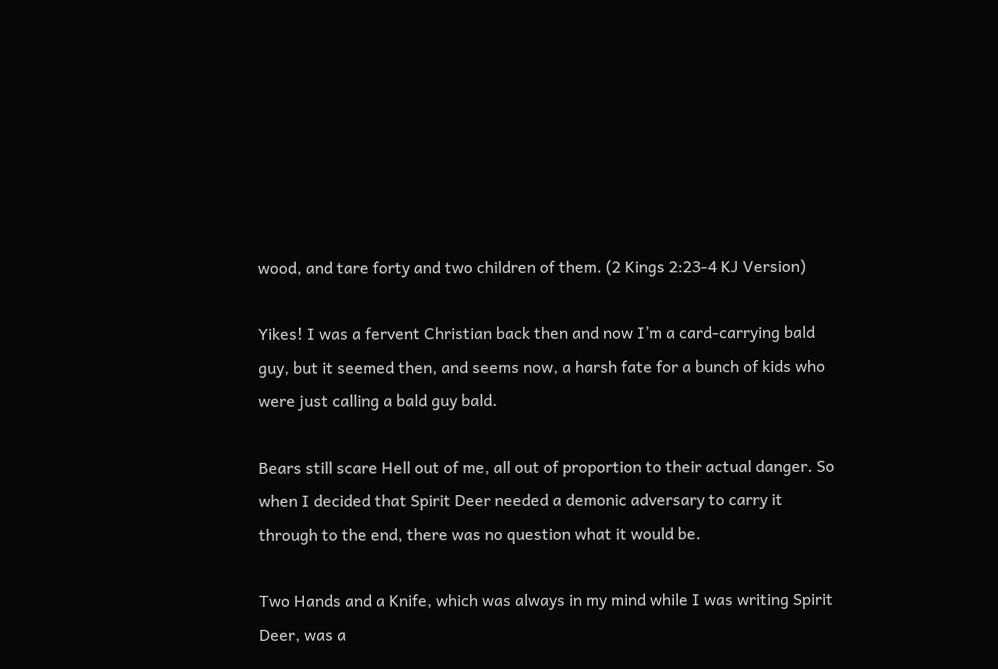wood, and tare forty and two children of them. (2 Kings 2:23-4 KJ Version)

Yikes! I was a fervent Christian back then and now I’m a card-carrying bald guy, but it seemed then, and seems now, a harsh fate for a bunch of kids who were just calling a bald guy bald.

Bears still scare Hell out of me, all out of proportion to their actual danger. So when I decided that Spirit Deer needed a demonic adversary to carry it through to the end, there was no question what it would be.

Two Hands and a Knife, which was always in my mind while I was writing Spirit Deer, was a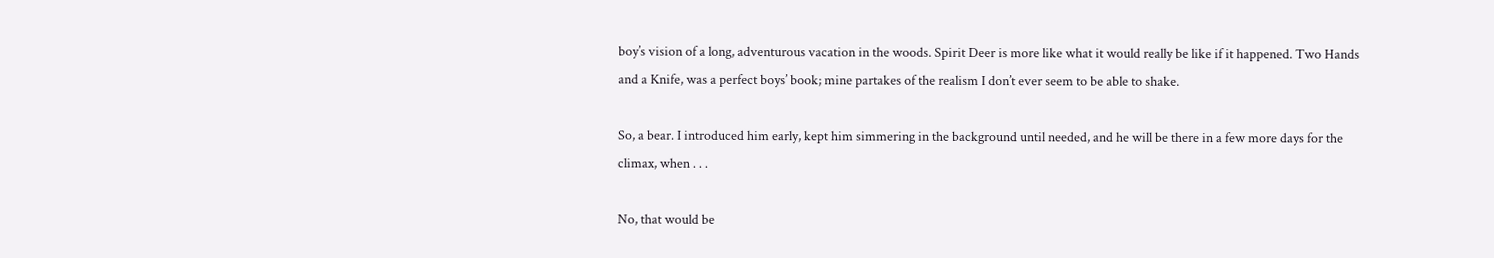boy’s vision of a long, adventurous vacation in the woods. Spirit Deer is more like what it would really be like if it happened. Two Hands and a Knife, was a perfect boys’ book; mine partakes of the realism I don’t ever seem to be able to shake.

So, a bear. I introduced him early, kept him simmering in the background until needed, and he will be there in a few more days for the climax, when . . .

No, that would be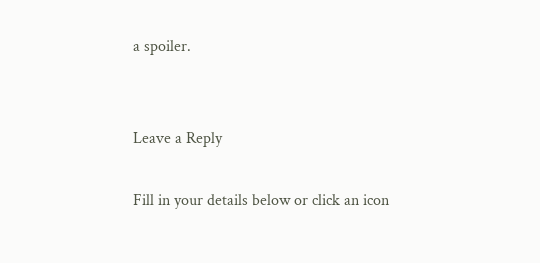a spoiler.


Leave a Reply

Fill in your details below or click an icon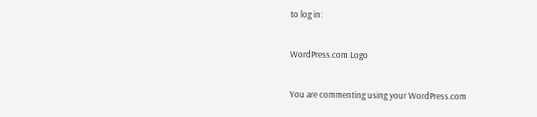to log in:

WordPress.com Logo

You are commenting using your WordPress.com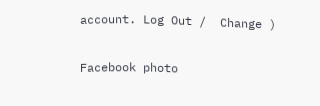account. Log Out /  Change )

Facebook photo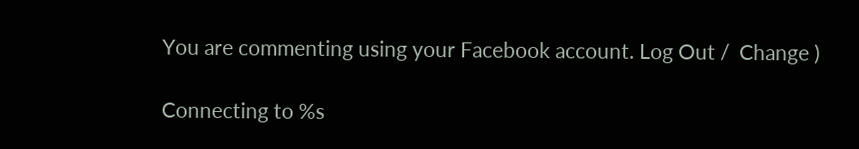You are commenting using your Facebook account. Log Out /  Change )

Connecting to %s